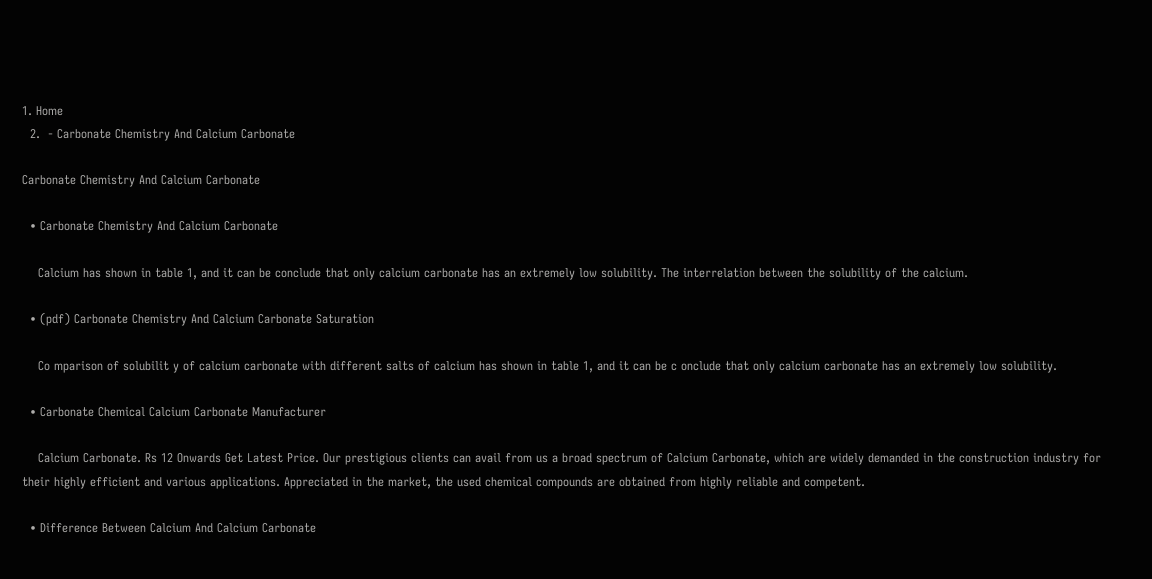1. Home
  2.  - Carbonate Chemistry And Calcium Carbonate

Carbonate Chemistry And Calcium Carbonate

  • Carbonate Chemistry And Calcium Carbonate

    Calcium has shown in table 1, and it can be conclude that only calcium carbonate has an extremely low solubility. The interrelation between the solubility of the calcium.

  • (pdf) Carbonate Chemistry And Calcium Carbonate Saturation

    Co mparison of solubilit y of calcium carbonate with different salts of calcium has shown in table 1, and it can be c onclude that only calcium carbonate has an extremely low solubility.

  • Carbonate Chemical Calcium Carbonate Manufacturer

    Calcium Carbonate. Rs 12 Onwards Get Latest Price. Our prestigious clients can avail from us a broad spectrum of Calcium Carbonate, which are widely demanded in the construction industry for their highly efficient and various applications. Appreciated in the market, the used chemical compounds are obtained from highly reliable and competent.

  • Difference Between Calcium And Calcium Carbonate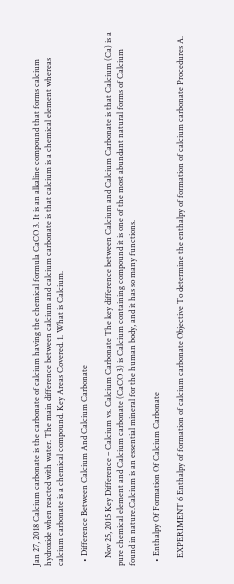Jan 27, 2018 Calcium carbonate is the carbonate of calcium having the chemical formula CaCO 3. It is an alkaline compound that forms calcium hydroxide when reacted with water. The main difference between calcium and calcium carbonate is that calcium is a chemical element whereas calcium carbonate is a chemical compound. Key Areas Covered. 1. What is Calcium.

  • Difference Between Calcium And Calcium Carbonate

    Nov 25, 2015 Key Difference – Calcium vs. Calcium Carbonate The key difference between Calcium and Calcium Carbonate is that Calcium (Ca) is a pure chemical element and Calcium carbonate (CaCO 3) is Calcium containing compound it is one of the most abundant natural forms of Calcium found in nature.Calcium is an essential mineral for the human body, and it has so many functions.

  • Enthalpy Of Formation Of Calcium Carbonate

    EXPERIMENT 6 Enthalpy of formation of calcium carbonate Objective To determine the enthalpy of formation of calcium carbonate Procedures A.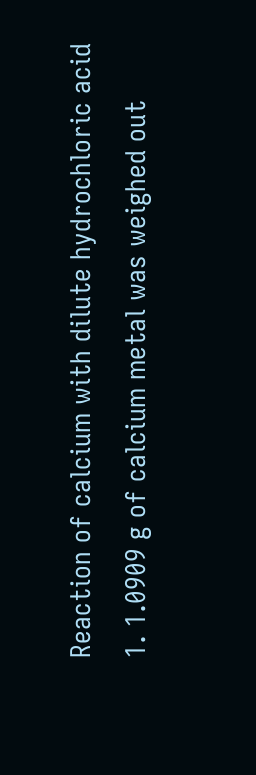Reaction of calcium with dilute hydrochloric acid 1. 1.0909 g of calcium metal was weighed out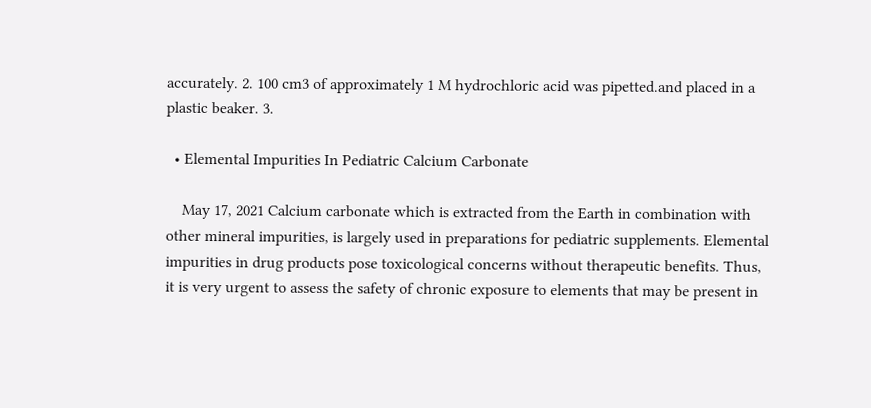accurately. 2. 100 cm3 of approximately 1 M hydrochloric acid was pipetted.and placed in a plastic beaker. 3.

  • Elemental Impurities In Pediatric Calcium Carbonate

    May 17, 2021 Calcium carbonate which is extracted from the Earth in combination with other mineral impurities, is largely used in preparations for pediatric supplements. Elemental impurities in drug products pose toxicological concerns without therapeutic benefits. Thus, it is very urgent to assess the safety of chronic exposure to elements that may be present in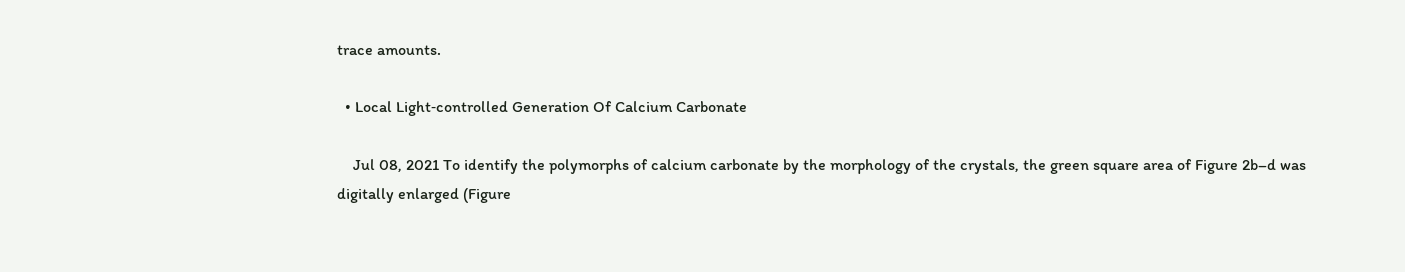trace amounts.

  • Local Light‐controlled Generation Of Calcium Carbonate

    Jul 08, 2021 To identify the polymorphs of calcium carbonate by the morphology of the crystals, the green square area of Figure 2b–d was digitally enlarged (Figure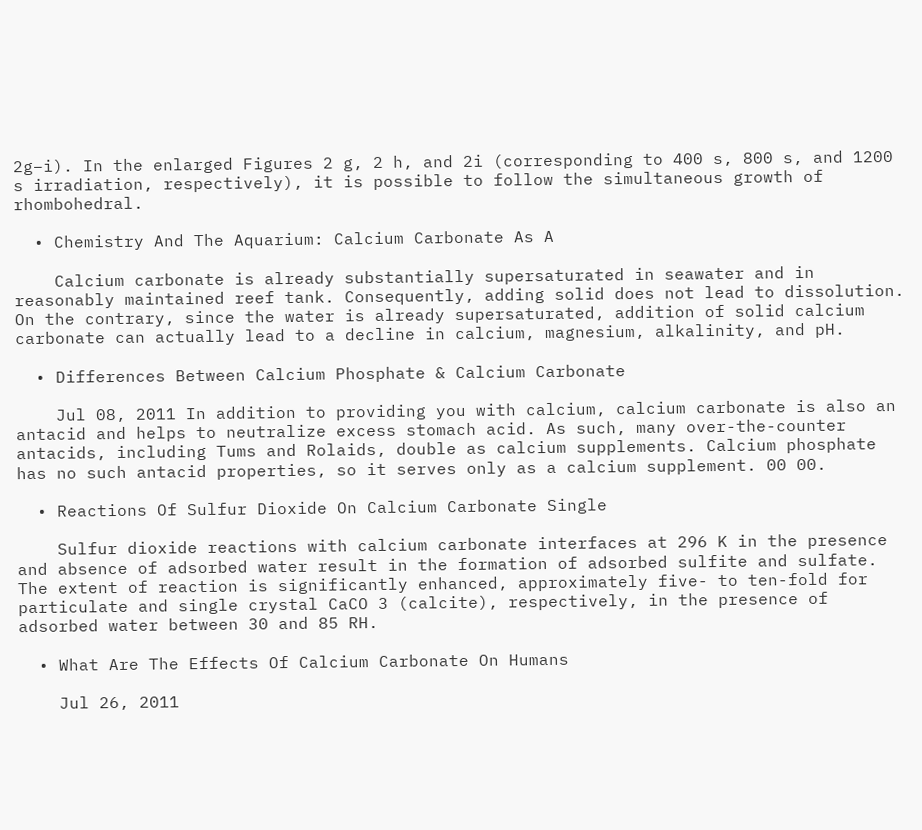2g–i). In the enlarged Figures 2 g, 2 h, and 2i (corresponding to 400 s, 800 s, and 1200 s irradiation, respectively), it is possible to follow the simultaneous growth of rhombohedral.

  • Chemistry And The Aquarium: Calcium Carbonate As A

    Calcium carbonate is already substantially supersaturated in seawater and in reasonably maintained reef tank. Consequently, adding solid does not lead to dissolution. On the contrary, since the water is already supersaturated, addition of solid calcium carbonate can actually lead to a decline in calcium, magnesium, alkalinity, and pH.

  • Differences Between Calcium Phosphate & Calcium Carbonate

    Jul 08, 2011 In addition to providing you with calcium, calcium carbonate is also an antacid and helps to neutralize excess stomach acid. As such, many over-the-counter antacids, including Tums and Rolaids, double as calcium supplements. Calcium phosphate has no such antacid properties, so it serves only as a calcium supplement. 00 00.

  • Reactions Of Sulfur Dioxide On Calcium Carbonate Single

    Sulfur dioxide reactions with calcium carbonate interfaces at 296 K in the presence and absence of adsorbed water result in the formation of adsorbed sulfite and sulfate. The extent of reaction is significantly enhanced, approximately five- to ten-fold for particulate and single crystal CaCO 3 (calcite), respectively, in the presence of adsorbed water between 30 and 85 RH.

  • What Are The Effects Of Calcium Carbonate On Humans

    Jul 26, 2011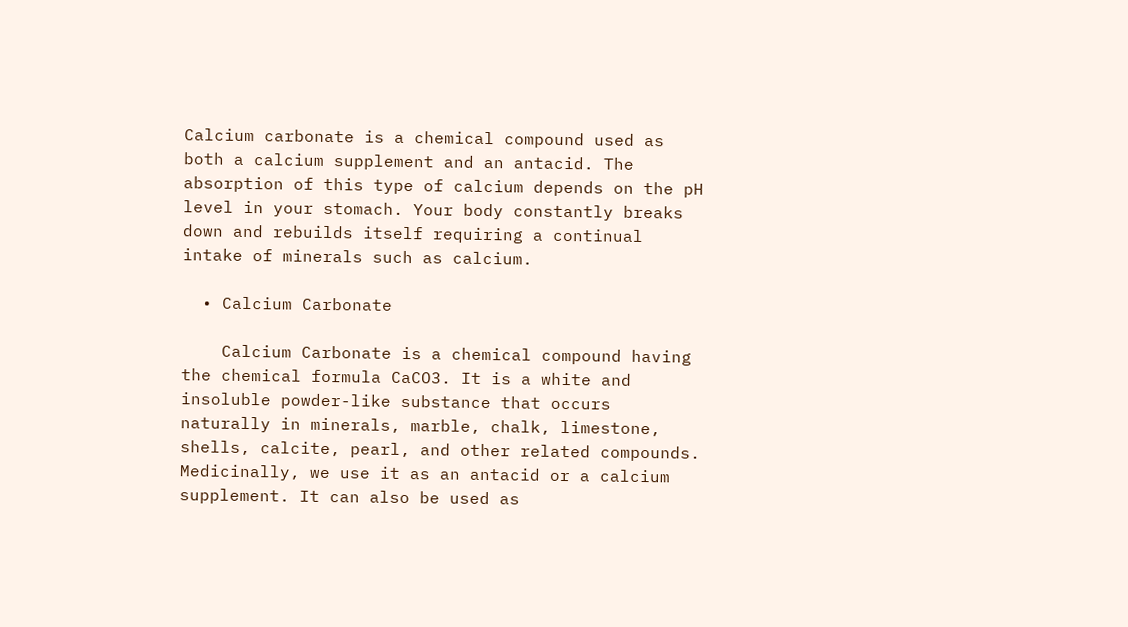Calcium carbonate is a chemical compound used as both a calcium supplement and an antacid. The absorption of this type of calcium depends on the pH level in your stomach. Your body constantly breaks down and rebuilds itself requiring a continual intake of minerals such as calcium.

  • Calcium Carbonate

    Calcium Carbonate is a chemical compound having the chemical formula CaCO3. It is a white and insoluble powder-like substance that occurs naturally in minerals, marble, chalk, limestone, shells, calcite, pearl, and other related compounds. Medicinally, we use it as an antacid or a calcium supplement. It can also be used as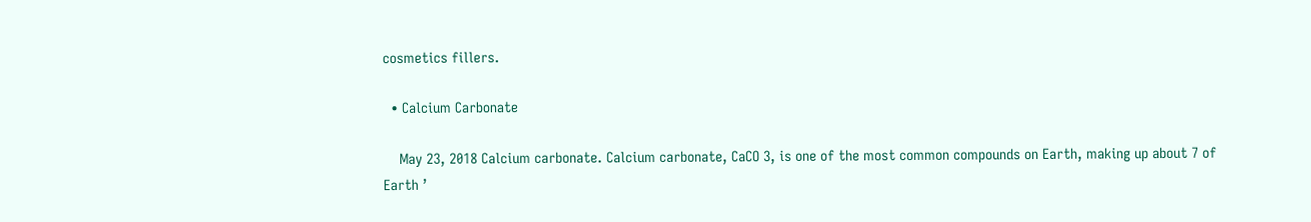cosmetics fillers.

  • Calcium Carbonate

    May 23, 2018 Calcium carbonate. Calcium carbonate, CaCO 3, is one of the most common compounds on Earth, making up about 7 of Earth ’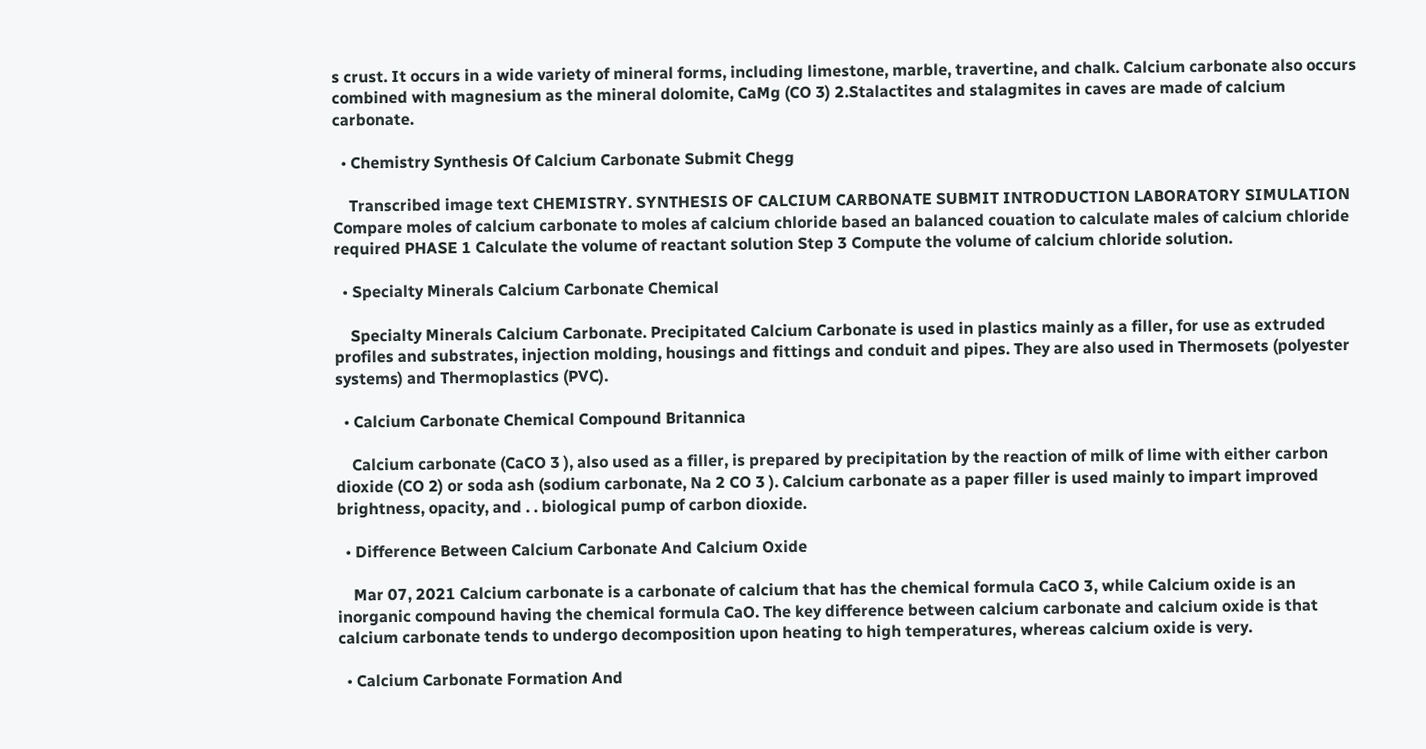s crust. It occurs in a wide variety of mineral forms, including limestone, marble, travertine, and chalk. Calcium carbonate also occurs combined with magnesium as the mineral dolomite, CaMg (CO 3) 2.Stalactites and stalagmites in caves are made of calcium carbonate.

  • Chemistry Synthesis Of Calcium Carbonate Submit Chegg

    Transcribed image text CHEMISTRY. SYNTHESIS OF CALCIUM CARBONATE SUBMIT INTRODUCTION LABORATORY SIMULATION Compare moles of calcium carbonate to moles af calcium chloride based an balanced couation to calculate males of calcium chloride required PHASE 1 Calculate the volume of reactant solution Step 3 Compute the volume of calcium chloride solution.

  • Specialty Minerals Calcium Carbonate Chemical

    Specialty Minerals Calcium Carbonate. Precipitated Calcium Carbonate is used in plastics mainly as a filler, for use as extruded profiles and substrates, injection molding, housings and fittings and conduit and pipes. They are also used in Thermosets (polyester systems) and Thermoplastics (PVC).

  • Calcium Carbonate Chemical Compound Britannica

    Calcium carbonate (CaCO 3 ), also used as a filler, is prepared by precipitation by the reaction of milk of lime with either carbon dioxide (CO 2) or soda ash (sodium carbonate, Na 2 CO 3 ). Calcium carbonate as a paper filler is used mainly to impart improved brightness, opacity, and . . biological pump of carbon dioxide.

  • Difference Between Calcium Carbonate And Calcium Oxide

    Mar 07, 2021 Calcium carbonate is a carbonate of calcium that has the chemical formula CaCO 3, while Calcium oxide is an inorganic compound having the chemical formula CaO. The key difference between calcium carbonate and calcium oxide is that calcium carbonate tends to undergo decomposition upon heating to high temperatures, whereas calcium oxide is very.

  • Calcium Carbonate Formation And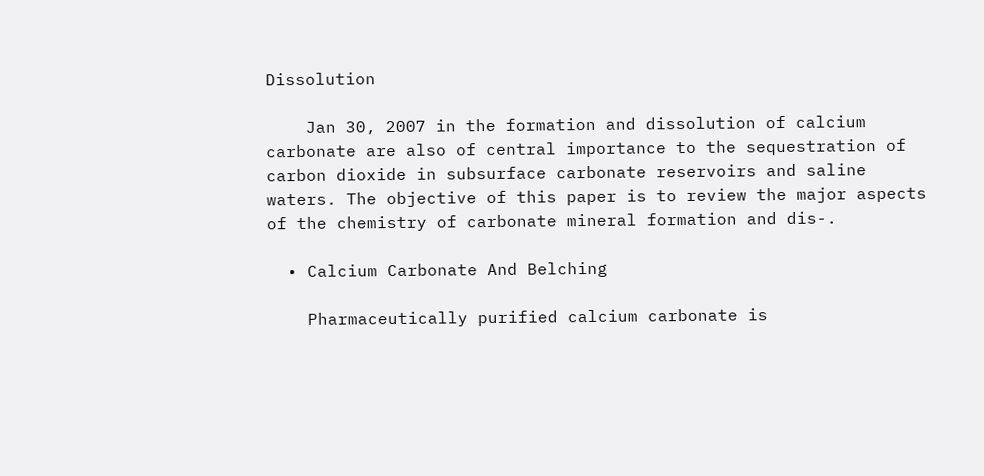Dissolution

    Jan 30, 2007 in the formation and dissolution of calcium carbonate are also of central importance to the sequestration of carbon dioxide in subsurface carbonate reservoirs and saline waters. The objective of this paper is to review the major aspects of the chemistry of carbonate mineral formation and dis-.

  • Calcium Carbonate And Belching

    Pharmaceutically purified calcium carbonate is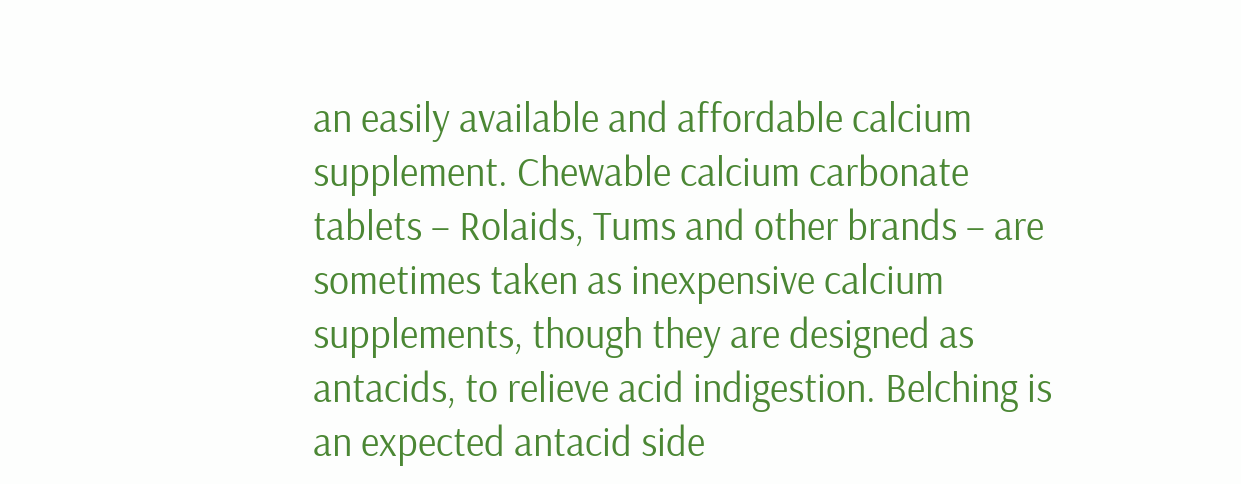an easily available and affordable calcium supplement. Chewable calcium carbonate tablets – Rolaids, Tums and other brands – are sometimes taken as inexpensive calcium supplements, though they are designed as antacids, to relieve acid indigestion. Belching is an expected antacid side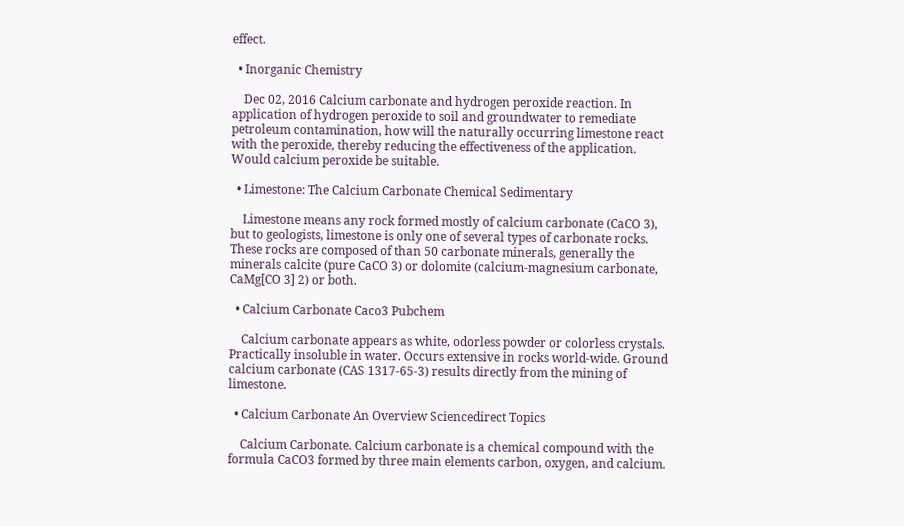effect.

  • Inorganic Chemistry

    Dec 02, 2016 Calcium carbonate and hydrogen peroxide reaction. In application of hydrogen peroxide to soil and groundwater to remediate petroleum contamination, how will the naturally occurring limestone react with the peroxide, thereby reducing the effectiveness of the application. Would calcium peroxide be suitable.

  • Limestone: The Calcium Carbonate Chemical Sedimentary

    Limestone means any rock formed mostly of calcium carbonate (CaCO 3), but to geologists, limestone is only one of several types of carbonate rocks. These rocks are composed of than 50 carbonate minerals, generally the minerals calcite (pure CaCO 3) or dolomite (calcium-magnesium carbonate, CaMg[CO 3] 2) or both.

  • Calcium Carbonate Caco3 Pubchem

    Calcium carbonate appears as white, odorless powder or colorless crystals. Practically insoluble in water. Occurs extensive in rocks world-wide. Ground calcium carbonate (CAS 1317-65-3) results directly from the mining of limestone.

  • Calcium Carbonate An Overview Sciencedirect Topics

    Calcium Carbonate. Calcium carbonate is a chemical compound with the formula CaCO3 formed by three main elements carbon, oxygen, and calcium.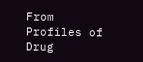From Profiles of Drug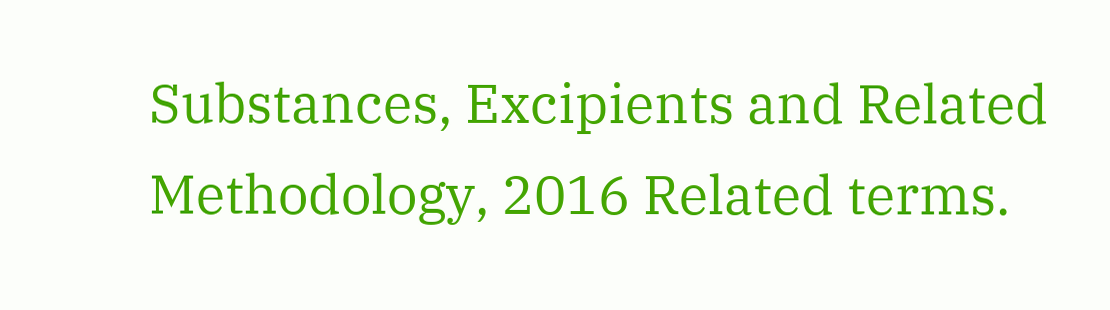Substances, Excipients and Related Methodology, 2016 Related terms.